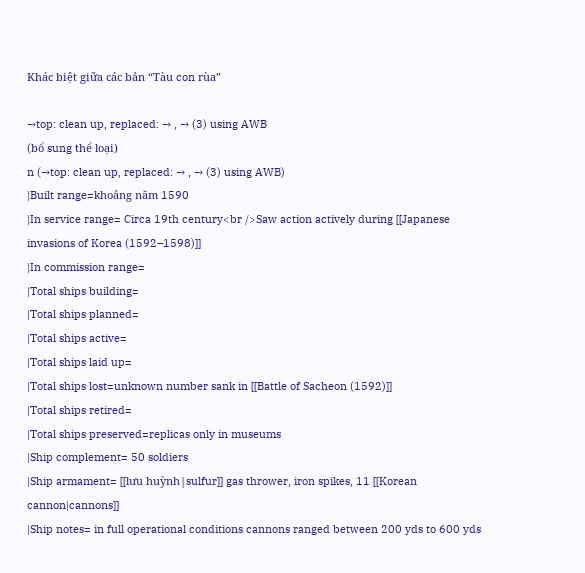Khác biệt giữa các bản “Tàu con rùa”

→top: clean up, replaced: → , → (3) using AWB
(bổ sung thể loại)
n (→top: clean up, replaced: → , → (3) using AWB)
|Built range=khoảng năm 1590
|In service range= Circa 19th century<br />Saw action actively during [[Japanese invasions of Korea (1592–1598)]]
|In commission range=
|Total ships building=
|Total ships planned=
|Total ships active=
|Total ships laid up=
|Total ships lost=unknown number sank in [[Battle of Sacheon (1592)]]
|Total ships retired=
|Total ships preserved=replicas only in museums
|Ship complement= 50 soldiers
|Ship armament= [[lưu huỳnh|sulfur]] gas thrower, iron spikes, 11 [[Korean cannon|cannons]]
|Ship notes= in full operational conditions cannons ranged between 200 yds to 600 yds